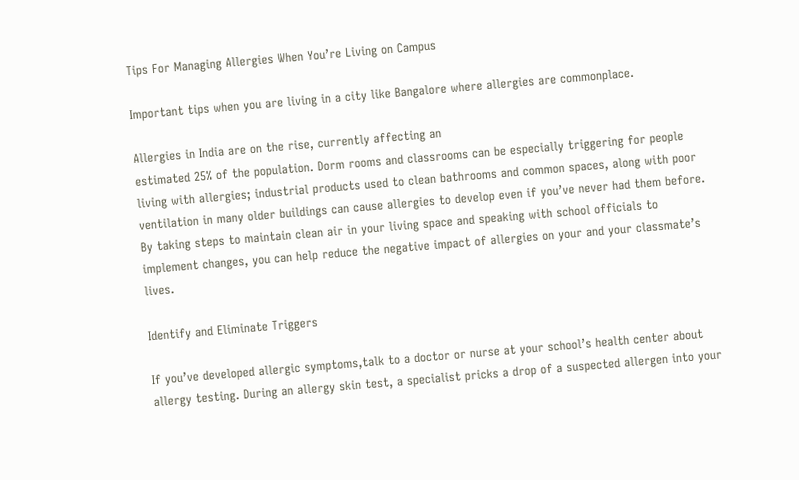Tips For Managing Allergies When You’re Living on Campus

Important tips when you are living in a city like Bangalore where allergies are commonplace.

Allergies in India are on the rise, currently affecting an
estimated 25% of the population. Dorm rooms and classrooms can be especially triggering for people living with allergies; industrial products used to clean bathrooms and common spaces, along with poor ventilation in many older buildings can cause allergies to develop even if you’ve never had them before.  By taking steps to maintain clean air in your living space and speaking with school officials to implement changes, you can help reduce the negative impact of allergies on your and your classmate’s lives.

Identify and Eliminate Triggers

If you’ve developed allergic symptoms,talk to a doctor or nurse at your school’s health center about allergy testing. During an allergy skin test, a specialist pricks a drop of a suspected allergen into your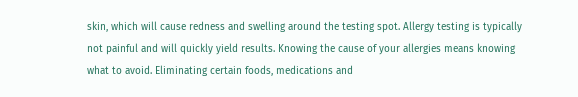skin, which will cause redness and swelling around the testing spot. Allergy testing is typically not painful and will quickly yield results. Knowing the cause of your allergies means knowing what to avoid. Eliminating certain foods, medications and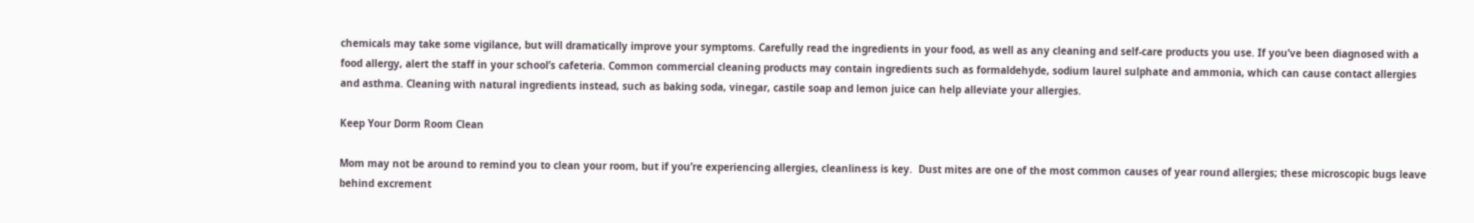chemicals may take some vigilance, but will dramatically improve your symptoms. Carefully read the ingredients in your food, as well as any cleaning and self-care products you use. If you’ve been diagnosed with a food allergy, alert the staff in your school’s cafeteria. Common commercial cleaning products may contain ingredients such as formaldehyde, sodium laurel sulphate and ammonia, which can cause contact allergies and asthma. Cleaning with natural ingredients instead, such as baking soda, vinegar, castile soap and lemon juice can help alleviate your allergies.

Keep Your Dorm Room Clean

Mom may not be around to remind you to clean your room, but if you’re experiencing allergies, cleanliness is key.  Dust mites are one of the most common causes of year round allergies; these microscopic bugs leave behind excrement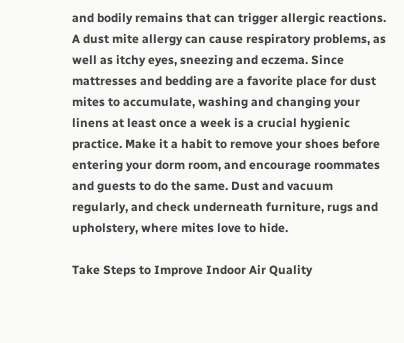and bodily remains that can trigger allergic reactions. A dust mite allergy can cause respiratory problems, as well as itchy eyes, sneezing and eczema. Since mattresses and bedding are a favorite place for dust mites to accumulate, washing and changing your linens at least once a week is a crucial hygienic practice. Make it a habit to remove your shoes before entering your dorm room, and encourage roommates and guests to do the same. Dust and vacuum regularly, and check underneath furniture, rugs and upholstery, where mites love to hide.

Take Steps to Improve Indoor Air Quality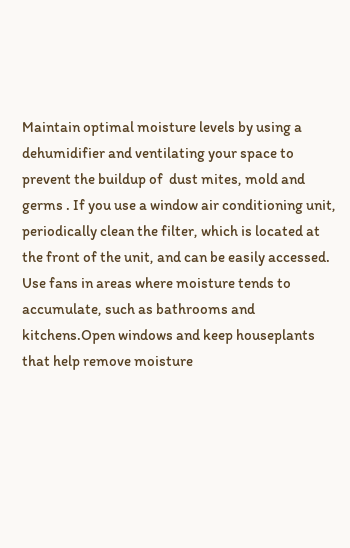Maintain optimal moisture levels by using a dehumidifier and ventilating your space to prevent the buildup of  dust mites, mold and germs . If you use a window air conditioning unit, periodically clean the filter, which is located at the front of the unit, and can be easily accessed. Use fans in areas where moisture tends to accumulate, such as bathrooms and kitchens.Open windows and keep houseplants that help remove moisture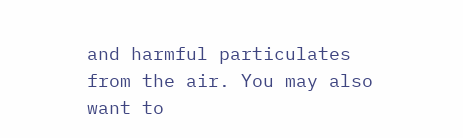and harmful particulates from the air. You may also want to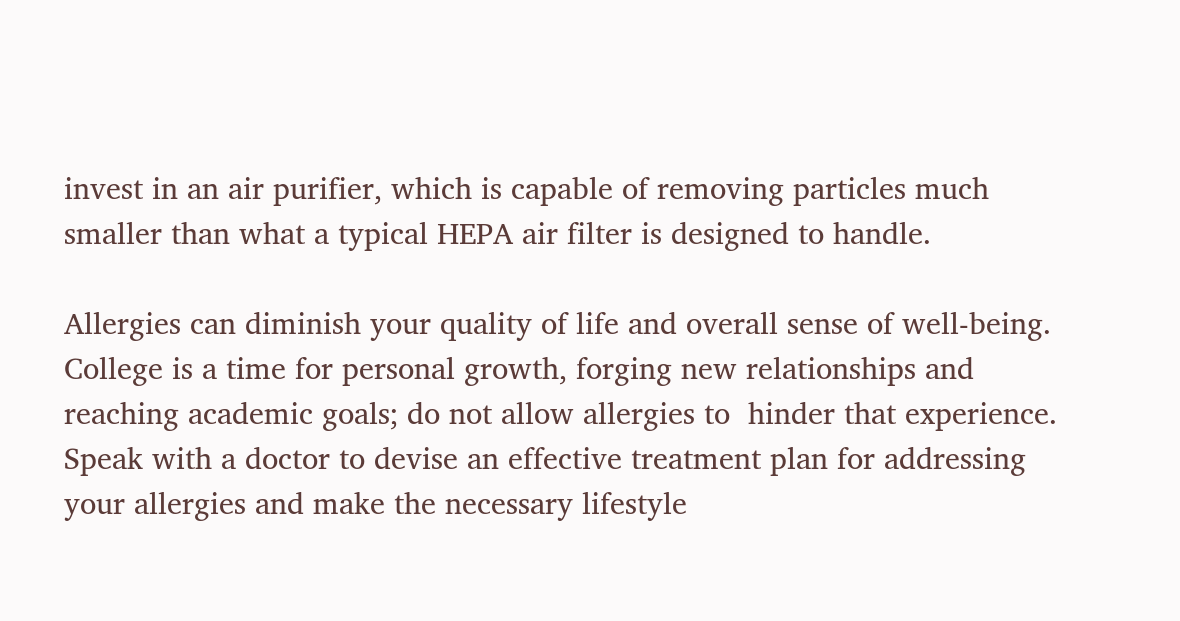invest in an air purifier, which is capable of removing particles much smaller than what a typical HEPA air filter is designed to handle.

Allergies can diminish your quality of life and overall sense of well-being. College is a time for personal growth, forging new relationships and reaching academic goals; do not allow allergies to  hinder that experience. Speak with a doctor to devise an effective treatment plan for addressing your allergies and make the necessary lifestyle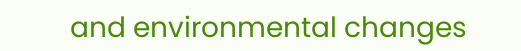and environmental changes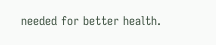needed for better health.